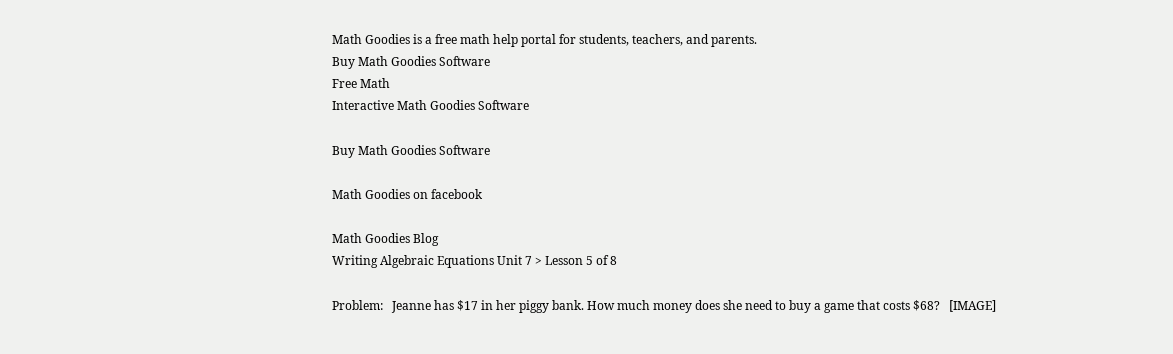Math Goodies is a free math help portal for students, teachers, and parents.
Buy Math Goodies Software
Free Math
Interactive Math Goodies Software

Buy Math Goodies Software

Math Goodies on facebook

Math Goodies Blog
Writing Algebraic Equations Unit 7 > Lesson 5 of 8

Problem:   Jeanne has $17 in her piggy bank. How much money does she need to buy a game that costs $68?   [IMAGE]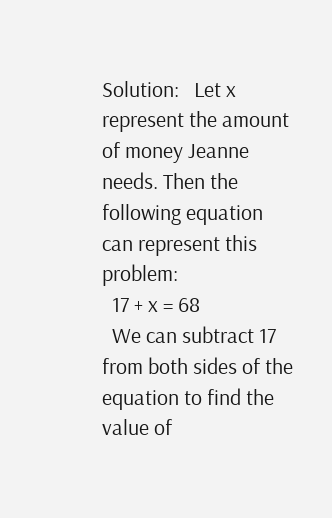Solution:   Let x represent the amount of money Jeanne needs. Then the following equation can represent this problem:
  17 + x = 68
  We can subtract 17 from both sides of the equation to find the value of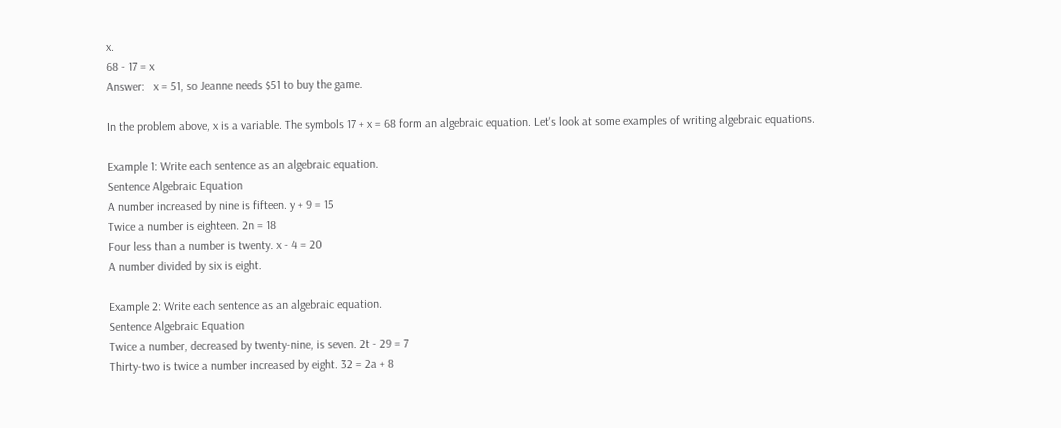x.
68 - 17 = x
Answer:   x = 51, so Jeanne needs $51 to buy the game.

In the problem above, x is a variable. The symbols 17 + x = 68 form an algebraic equation. Let's look at some examples of writing algebraic equations.

Example 1: Write each sentence as an algebraic equation.
Sentence Algebraic Equation
A number increased by nine is fifteen. y + 9 = 15
Twice a number is eighteen. 2n = 18
Four less than a number is twenty. x - 4 = 20
A number divided by six is eight.

Example 2: Write each sentence as an algebraic equation.
Sentence Algebraic Equation
Twice a number, decreased by twenty-nine, is seven. 2t - 29 = 7
Thirty-two is twice a number increased by eight. 32 = 2a + 8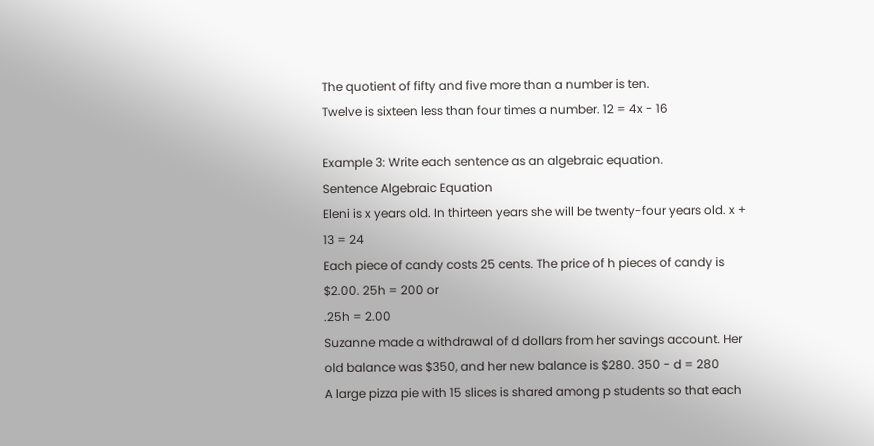The quotient of fifty and five more than a number is ten.
Twelve is sixteen less than four times a number. 12 = 4x - 16

Example 3: Write each sentence as an algebraic equation.
Sentence Algebraic Equation
Eleni is x years old. In thirteen years she will be twenty-four years old. x + 13 = 24
Each piece of candy costs 25 cents. The price of h pieces of candy is $2.00. 25h = 200 or
.25h = 2.00
Suzanne made a withdrawal of d dollars from her savings account. Her old balance was $350, and her new balance is $280. 350 - d = 280
A large pizza pie with 15 slices is shared among p students so that each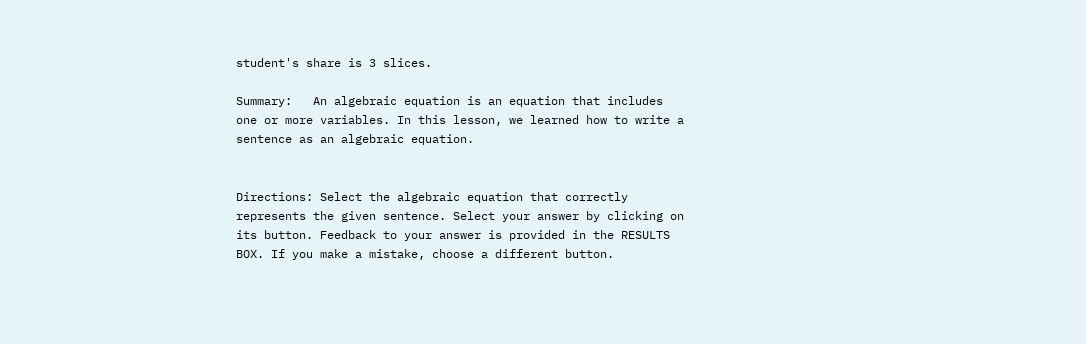student's share is 3 slices.

Summary:   An algebraic equation is an equation that includes one or more variables. In this lesson, we learned how to write a sentence as an algebraic equation.


Directions: Select the algebraic equation that correctly represents the given sentence. Select your answer by clicking on its button. Feedback to your answer is provided in the RESULTS BOX. If you make a mistake, choose a different button.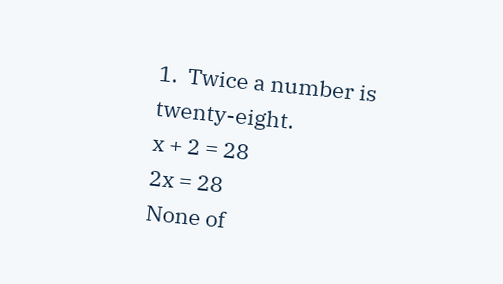1.  Twice a number is twenty-eight.
x + 2 = 28
2x = 28
None of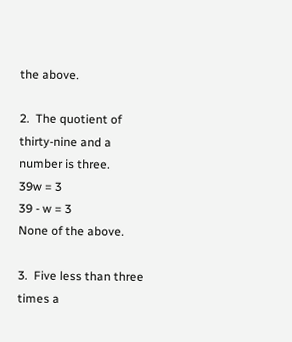the above.

2.  The quotient of thirty-nine and a number is three.
39w = 3
39 - w = 3
None of the above.

3.  Five less than three times a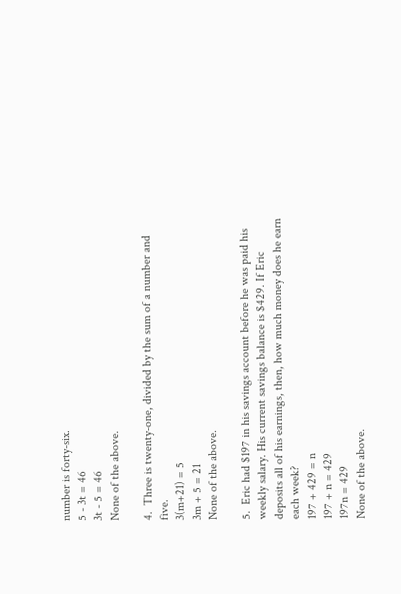number is forty-six.
5 - 3t = 46
3t - 5 = 46
None of the above.

4.  Three is twenty-one, divided by the sum of a number and five.
3(m+21) = 5
3m + 5 = 21
None of the above.

5.  Eric had $197 in his savings account before he was paid his weekly salary. His current savings balance is $429. If Eric deposits all of his earnings, then, how much money does he earn each week?
197 + 429 = n
197 + n = 429
197n = 429
None of the above.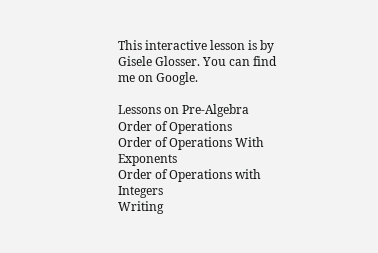This interactive lesson is by Gisele Glosser. You can find me on Google.

Lessons on Pre-Algebra
Order of Operations
Order of Operations With Exponents
Order of Operations with Integers
Writing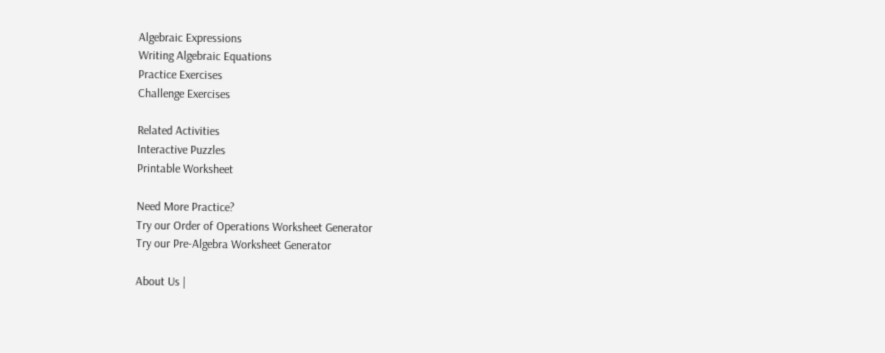Algebraic Expressions
Writing Algebraic Equations
Practice Exercises
Challenge Exercises

Related Activities
Interactive Puzzles
Printable Worksheet

Need More Practice?
Try our Order of Operations Worksheet Generator
Try our Pre-Algebra Worksheet Generator

About Us |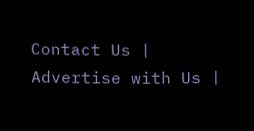Contact Us | Advertise with Us |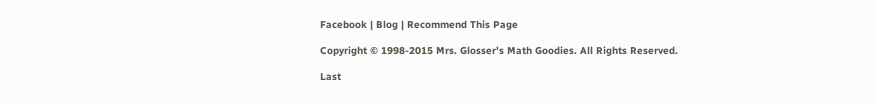Facebook | Blog | Recommend This Page

Copyright © 1998-2015 Mrs. Glosser's Math Goodies. All Rights Reserved.

Last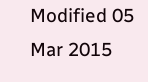Modified 05 Mar 2015